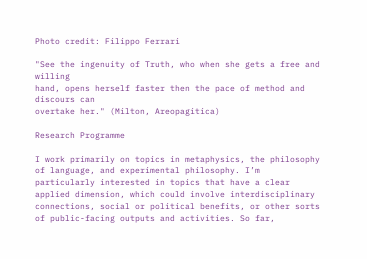Photo credit: Filippo Ferrari

"See the ingenuity of Truth, who when she gets a free and willing
hand, opens herself faster then the pace of method and discours can
overtake her." (Milton, Areopagitica)

Research Programme

I work primarily on topics in metaphysics, the philosophy of language, and experimental philosophy. I’m particularly interested in topics that have a clear applied dimension, which could involve interdisciplinary connections, social or political benefits, or other sorts of public-facing outputs and activities. So far,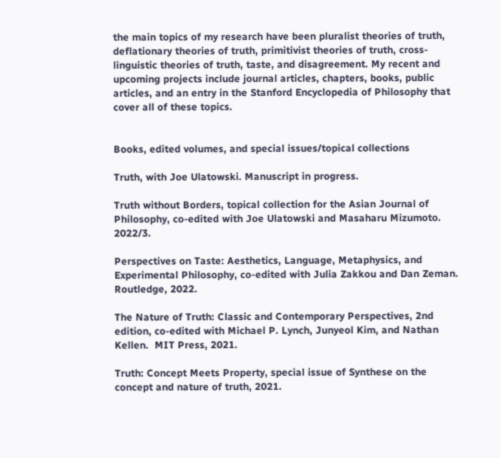the main topics of my research have been pluralist theories of truth, deflationary theories of truth, primitivist theories of truth, cross-linguistic theories of truth, taste, and disagreement. My recent and upcoming projects include journal articles, chapters, books, public articles, and an entry in the Stanford Encyclopedia of Philosophy that cover all of these topics.


Books, edited volumes, and special issues/topical collections

Truth, with Joe Ulatowski. Manuscript in progress.

Truth without Borders, topical collection for the Asian Journal of Philosophy, co-edited with Joe Ulatowski and Masaharu Mizumoto. 2022/3.

Perspectives on Taste: Aesthetics, Language, Metaphysics, and Experimental Philosophy, co-edited with Julia Zakkou and Dan Zeman.  Routledge, 2022.

The Nature of Truth: Classic and Contemporary Perspectives, 2nd edition, co-edited with Michael P. Lynch, Junyeol Kim, and Nathan Kellen.  MIT Press, 2021.

Truth: Concept Meets Property, special issue of Synthese on the concept and nature of truth, 2021.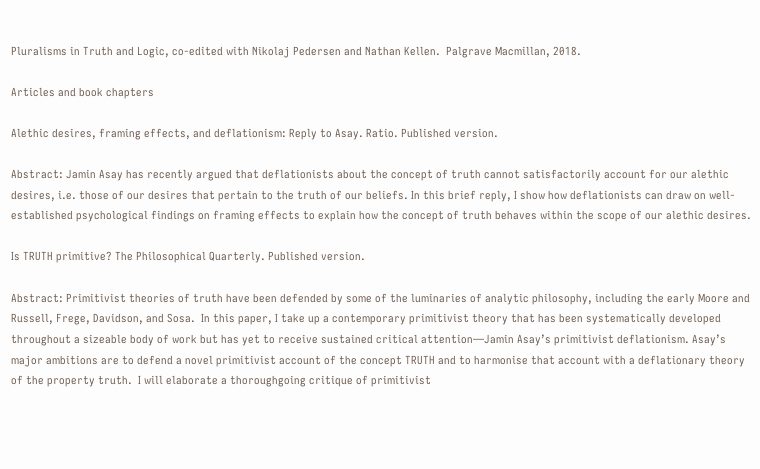Pluralisms in Truth and Logic, co-edited with Nikolaj Pedersen and Nathan Kellen.  Palgrave Macmillan, 2018.

Articles and book chapters

Alethic desires, framing effects, and deflationism: Reply to Asay. Ratio. Published version.

Abstract: Jamin Asay has recently argued that deflationists about the concept of truth cannot satisfactorily account for our alethic desires, i.e. those of our desires that pertain to the truth of our beliefs. In this brief reply, I show how deflationists can draw on well-established psychological findings on framing effects to explain how the concept of truth behaves within the scope of our alethic desires.

Is TRUTH primitive? The Philosophical Quarterly. Published version.

Abstract: Primitivist theories of truth have been defended by some of the luminaries of analytic philosophy, including the early Moore and Russell, Frege, Davidson, and Sosa.  In this paper, I take up a contemporary primitivist theory that has been systematically developed throughout a sizeable body of work but has yet to receive sustained critical attention—Jamin Asay’s primitivist deflationism. Asay’s major ambitions are to defend a novel primitivist account of the concept TRUTH and to harmonise that account with a deflationary theory of the property truth.  I will elaborate a thoroughgoing critique of primitivist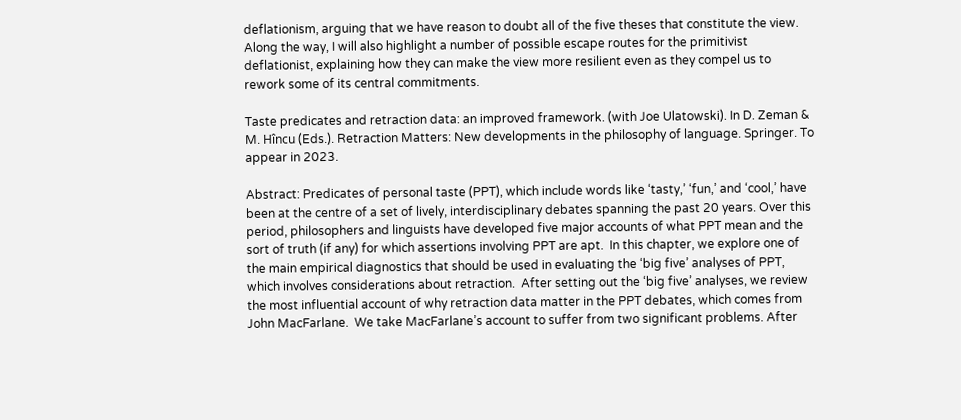deflationism, arguing that we have reason to doubt all of the five theses that constitute the view.  Along the way, I will also highlight a number of possible escape routes for the primitivist deflationist, explaining how they can make the view more resilient even as they compel us to rework some of its central commitments.

Taste predicates and retraction data: an improved framework. (with Joe Ulatowski). In D. Zeman & M. Hîncu (Eds.). Retraction Matters: New developments in the philosophy of language. Springer. To appear in 2023.

Abstract: Predicates of personal taste (PPT), which include words like ‘tasty,’ ‘fun,’ and ‘cool,’ have been at the centre of a set of lively, interdisciplinary debates spanning the past 20 years. Over this period, philosophers and linguists have developed five major accounts of what PPT mean and the sort of truth (if any) for which assertions involving PPT are apt.  In this chapter, we explore one of the main empirical diagnostics that should be used in evaluating the ‘big five’ analyses of PPT, which involves considerations about retraction.  After setting out the ‘big five’ analyses, we review the most influential account of why retraction data matter in the PPT debates, which comes from John MacFarlane.  We take MacFarlane’s account to suffer from two significant problems. After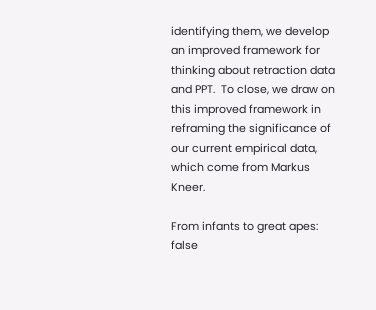identifying them, we develop an improved framework for thinking about retraction data and PPT.  To close, we draw on this improved framework in reframing the significance of our current empirical data, which come from Markus Kneer.

From infants to great apes: false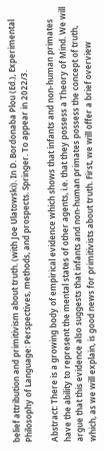belief attribution and primitivism about truth. (with Joe Ulatowski). In D. Bordonaba Plou (Ed.), Experimental Philosophy of Language: Perspectives, methods, and prospects. Springer. To appear in 2022/3.

Abstract: There is a growing body of empirical evidence which shows that infants and non-human primates have the ability to represent the mental states of other agents, i.e. that they possess a Theory of Mind. We will argue that this evidence also suggests that infants and non-human primates possess the concept of truth, which, as we will explain, is good news for primitivists about truth. First, we will offer a brief overview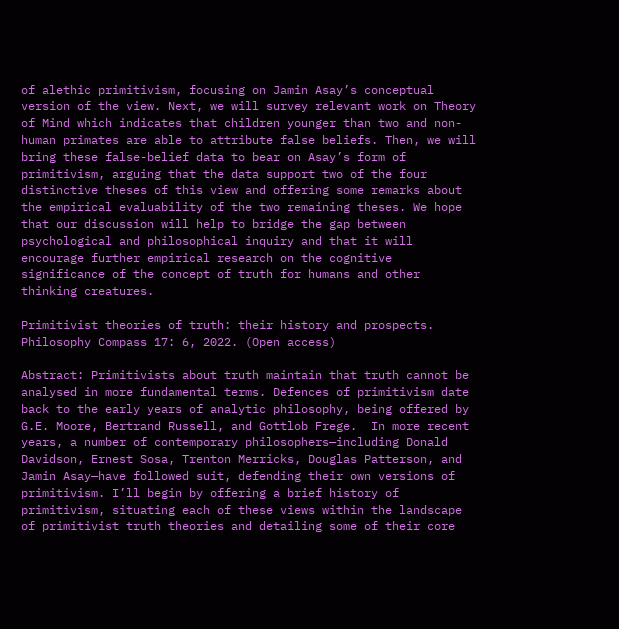of alethic primitivism, focusing on Jamin Asay’s conceptual version of the view. Next, we will survey relevant work on Theory of Mind which indicates that children younger than two and non-human primates are able to attribute false beliefs. Then, we will bring these false-belief data to bear on Asay’s form of primitivism, arguing that the data support two of the four distinctive theses of this view and offering some remarks about the empirical evaluability of the two remaining theses. We hope that our discussion will help to bridge the gap between psychological and philosophical inquiry and that it will encourage further empirical research on the cognitive significance of the concept of truth for humans and other thinking creatures.

Primitivist theories of truth: their history and prospects. Philosophy Compass 17: 6, 2022. (Open access)

Abstract: Primitivists about truth maintain that truth cannot be analysed in more fundamental terms. Defences of primitivism date back to the early years of analytic philosophy, being offered by G.E. Moore, Bertrand Russell, and Gottlob Frege.  In more recent years, a number of contemporary philosophers—including Donald Davidson, Ernest Sosa, Trenton Merricks, Douglas Patterson, and Jamin Asay—have followed suit, defending their own versions of primitivism. I’ll begin by offering a brief history of primitivism, situating each of these views within the landscape of primitivist truth theories and detailing some of their core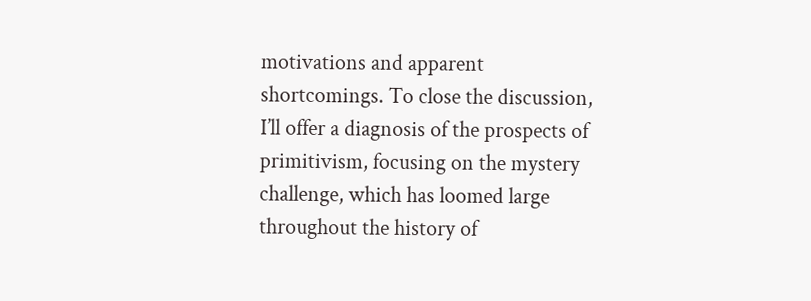motivations and apparent shortcomings. To close the discussion, I’ll offer a diagnosis of the prospects of primitivism, focusing on the mystery challenge, which has loomed large throughout the history of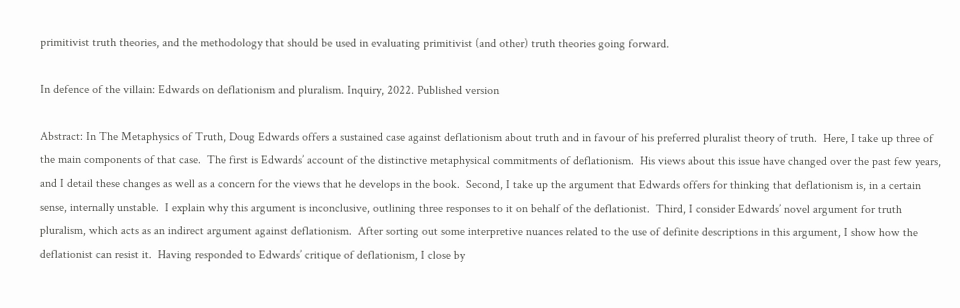primitivist truth theories, and the methodology that should be used in evaluating primitivist (and other) truth theories going forward.

In defence of the villain: Edwards on deflationism and pluralism. Inquiry, 2022. Published version

Abstract: In The Metaphysics of Truth, Doug Edwards offers a sustained case against deflationism about truth and in favour of his preferred pluralist theory of truth.  Here, I take up three of the main components of that case.  The first is Edwards’ account of the distinctive metaphysical commitments of deflationism.  His views about this issue have changed over the past few years, and I detail these changes as well as a concern for the views that he develops in the book.  Second, I take up the argument that Edwards offers for thinking that deflationism is, in a certain sense, internally unstable.  I explain why this argument is inconclusive, outlining three responses to it on behalf of the deflationist.  Third, I consider Edwards’ novel argument for truth pluralism, which acts as an indirect argument against deflationism.  After sorting out some interpretive nuances related to the use of definite descriptions in this argument, I show how the deflationist can resist it.  Having responded to Edwards’ critique of deflationism, I close by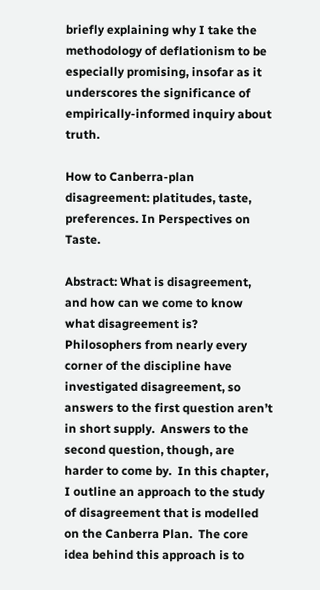briefly explaining why I take the methodology of deflationism to be especially promising, insofar as it underscores the significance of empirically-informed inquiry about truth.

How to Canberra-plan disagreement: platitudes, taste, preferences. In Perspectives on Taste.

Abstract: What is disagreement, and how can we come to know what disagreement is?  Philosophers from nearly every corner of the discipline have investigated disagreement, so answers to the first question aren’t in short supply.  Answers to the second question, though, are harder to come by.  In this chapter, I outline an approach to the study of disagreement that is modelled on the Canberra Plan.  The core idea behind this approach is to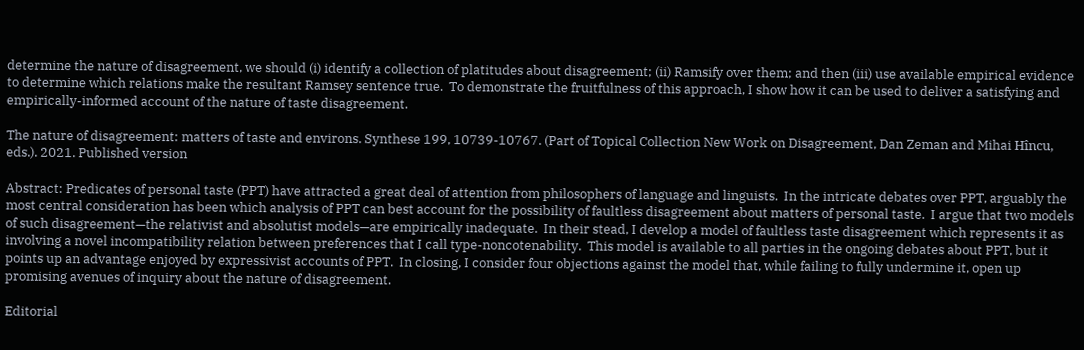determine the nature of disagreement, we should (i) identify a collection of platitudes about disagreement; (ii) Ramsify over them; and then (iii) use available empirical evidence to determine which relations make the resultant Ramsey sentence true.  To demonstrate the fruitfulness of this approach, I show how it can be used to deliver a satisfying and empirically-informed account of the nature of taste disagreement.

The nature of disagreement: matters of taste and environs. Synthese 199, 10739-10767. (Part of Topical Collection New Work on Disagreement, Dan Zeman and Mihai Hîncu, eds.). 2021. Published version

Abstract: Predicates of personal taste (PPT) have attracted a great deal of attention from philosophers of language and linguists.  In the intricate debates over PPT, arguably the most central consideration has been which analysis of PPT can best account for the possibility of faultless disagreement about matters of personal taste.  I argue that two models of such disagreement—the relativist and absolutist models—are empirically inadequate.  In their stead, I develop a model of faultless taste disagreement which represents it as involving a novel incompatibility relation between preferences that I call type-noncotenability.  This model is available to all parties in the ongoing debates about PPT, but it points up an advantage enjoyed by expressivist accounts of PPT.  In closing, I consider four objections against the model that, while failing to fully undermine it, open up promising avenues of inquiry about the nature of disagreement.

Editorial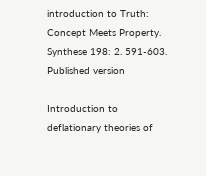introduction to Truth: Concept Meets Property. Synthese 198: 2. 591-603. Published version

Introduction to deflationary theories of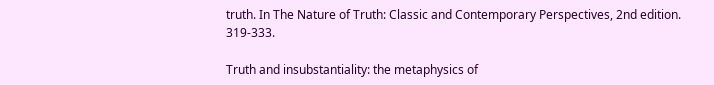truth. In The Nature of Truth: Classic and Contemporary Perspectives, 2nd edition. 319-333.

Truth and insubstantiality: the metaphysics of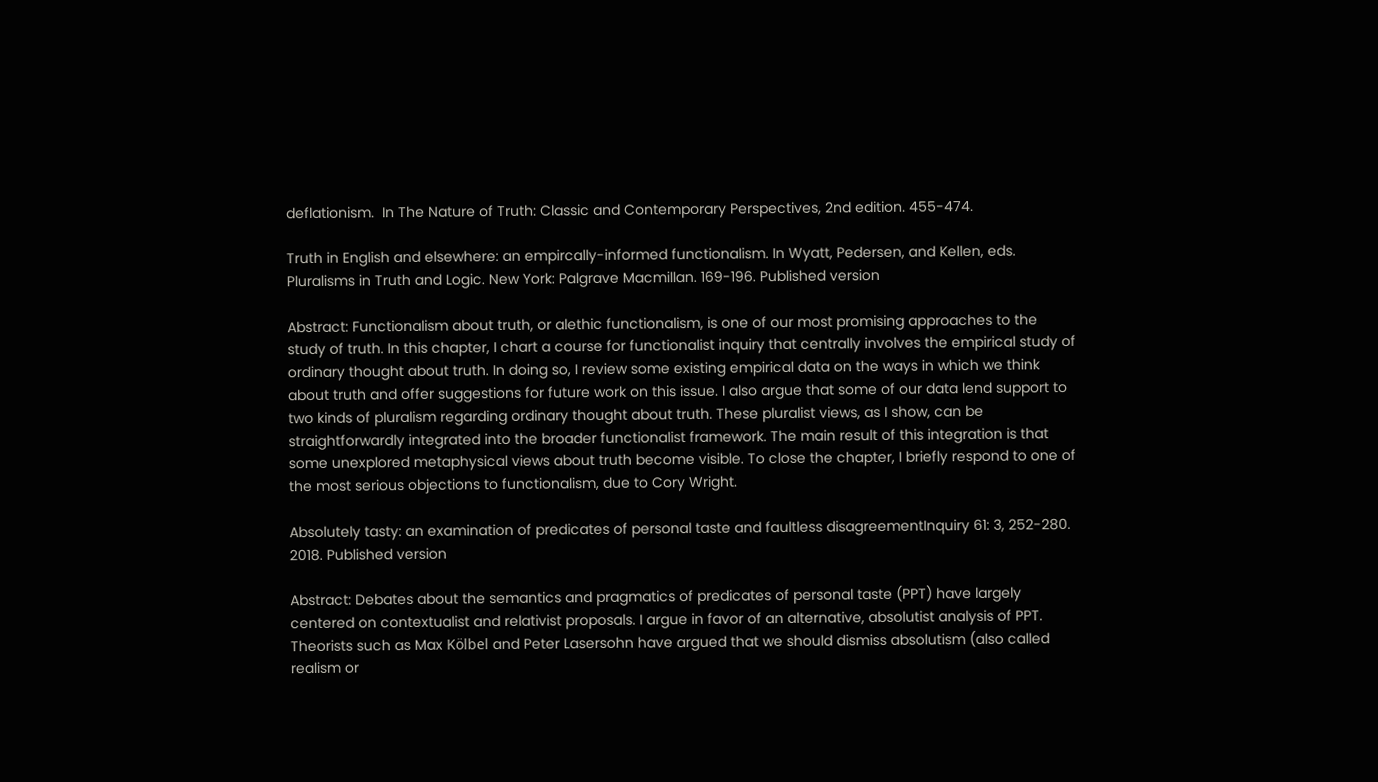deflationism.  In The Nature of Truth: Classic and Contemporary Perspectives, 2nd edition. 455-474.

Truth in English and elsewhere: an empircally-informed functionalism. In Wyatt, Pedersen, and Kellen, eds. Pluralisms in Truth and Logic. New York: Palgrave Macmillan. 169-196. Published version

Abstract: Functionalism about truth, or alethic functionalism, is one of our most promising approaches to the study of truth. In this chapter, I chart a course for functionalist inquiry that centrally involves the empirical study of ordinary thought about truth. In doing so, I review some existing empirical data on the ways in which we think about truth and offer suggestions for future work on this issue. I also argue that some of our data lend support to two kinds of pluralism regarding ordinary thought about truth. These pluralist views, as I show, can be straightforwardly integrated into the broader functionalist framework. The main result of this integration is that some unexplored metaphysical views about truth become visible. To close the chapter, I briefly respond to one of the most serious objections to functionalism, due to Cory Wright.

Absolutely tasty: an examination of predicates of personal taste and faultless disagreementInquiry 61: 3, 252-280. 2018. Published version

Abstract: Debates about the semantics and pragmatics of predicates of personal taste (PPT) have largely centered on contextualist and relativist proposals. I argue in favor of an alternative, absolutist analysis of PPT. Theorists such as Max Kölbel and Peter Lasersohn have argued that we should dismiss absolutism (also called realism or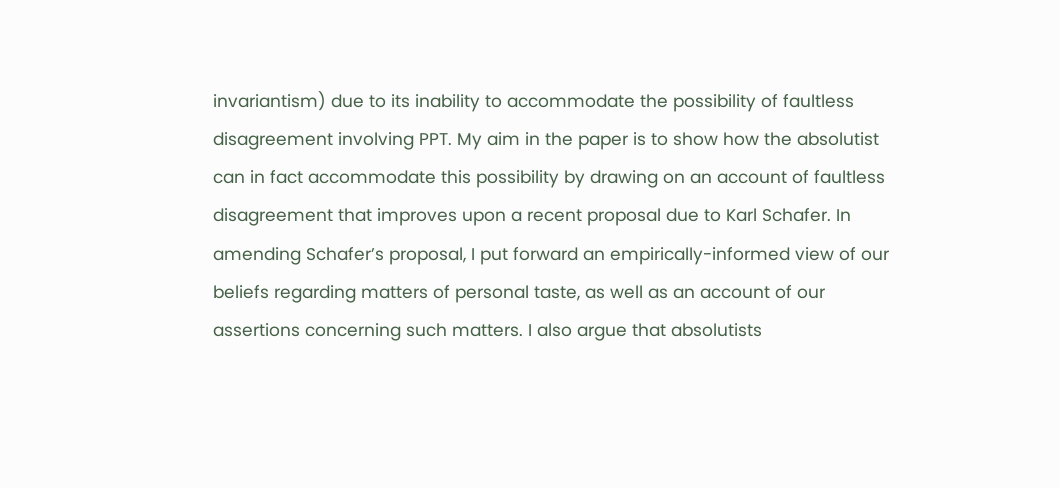invariantism) due to its inability to accommodate the possibility of faultless disagreement involving PPT. My aim in the paper is to show how the absolutist can in fact accommodate this possibility by drawing on an account of faultless disagreement that improves upon a recent proposal due to Karl Schafer. In amending Schafer’s proposal, I put forward an empirically-informed view of our beliefs regarding matters of personal taste, as well as an account of our assertions concerning such matters. I also argue that absolutists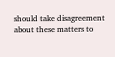should take disagreement about these matters to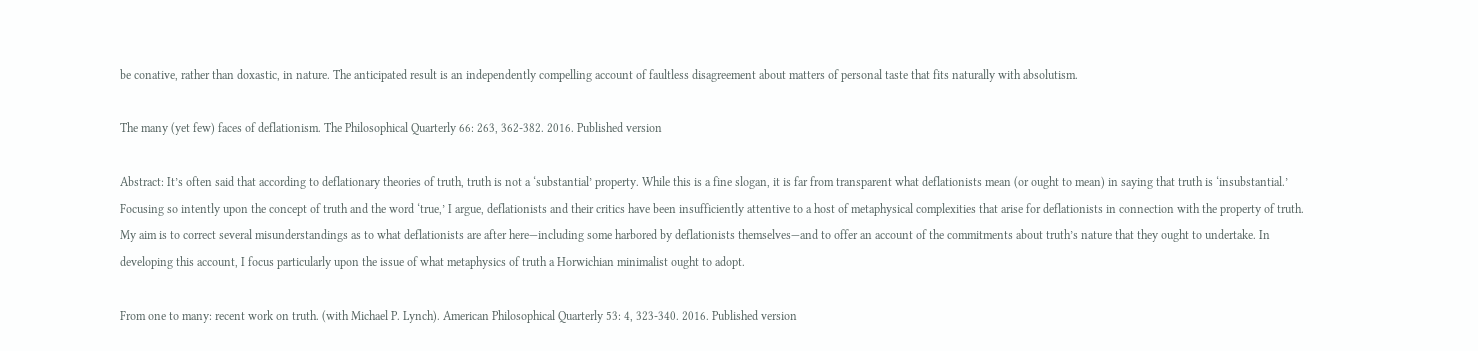be conative, rather than doxastic, in nature. The anticipated result is an independently compelling account of faultless disagreement about matters of personal taste that fits naturally with absolutism.

The many (yet few) faces of deflationism. The Philosophical Quarterly 66: 263, 362-382. 2016. Published version

Abstract: It’s often said that according to deflationary theories of truth, truth is not a ‘substantial’ property. While this is a fine slogan, it is far from transparent what deflationists mean (or ought to mean) in saying that truth is ‘insubstantial.’ Focusing so intently upon the concept of truth and the word ‘true,’ I argue, deflationists and their critics have been insufficiently attentive to a host of metaphysical complexities that arise for deflationists in connection with the property of truth. My aim is to correct several misunderstandings as to what deflationists are after here—including some harbored by deflationists themselves—and to offer an account of the commitments about truth’s nature that they ought to undertake. In developing this account, I focus particularly upon the issue of what metaphysics of truth a Horwichian minimalist ought to adopt.

From one to many: recent work on truth. (with Michael P. Lynch). American Philosophical Quarterly 53: 4, 323-340. 2016. Published version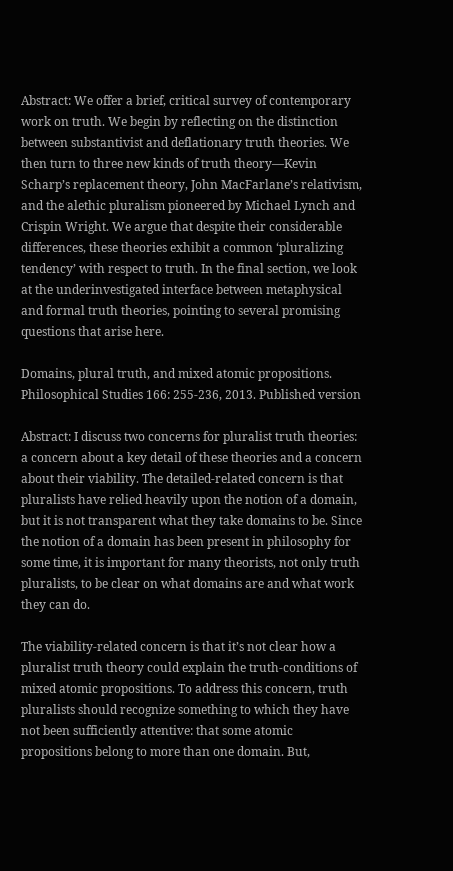Abstract: We offer a brief, critical survey of contemporary work on truth. We begin by reflecting on the distinction between substantivist and deflationary truth theories. We then turn to three new kinds of truth theory—Kevin Scharp’s replacement theory, John MacFarlane’s relativism, and the alethic pluralism pioneered by Michael Lynch and Crispin Wright. We argue that despite their considerable differences, these theories exhibit a common ‘pluralizing tendency’ with respect to truth. In the final section, we look at the underinvestigated interface between metaphysical and formal truth theories, pointing to several promising questions that arise here.

Domains, plural truth, and mixed atomic propositions. Philosophical Studies 166: 255-236, 2013. Published version

Abstract: I discuss two concerns for pluralist truth theories: a concern about a key detail of these theories and a concern about their viability. The detailed-related concern is that pluralists have relied heavily upon the notion of a domain, but it is not transparent what they take domains to be. Since the notion of a domain has been present in philosophy for some time, it is important for many theorists, not only truth pluralists, to be clear on what domains are and what work they can do.

The viability-related concern is that it’s not clear how a pluralist truth theory could explain the truth-conditions of mixed atomic propositions. To address this concern, truth pluralists should recognize something to which they have not been sufficiently attentive: that some atomic propositions belong to more than one domain. But,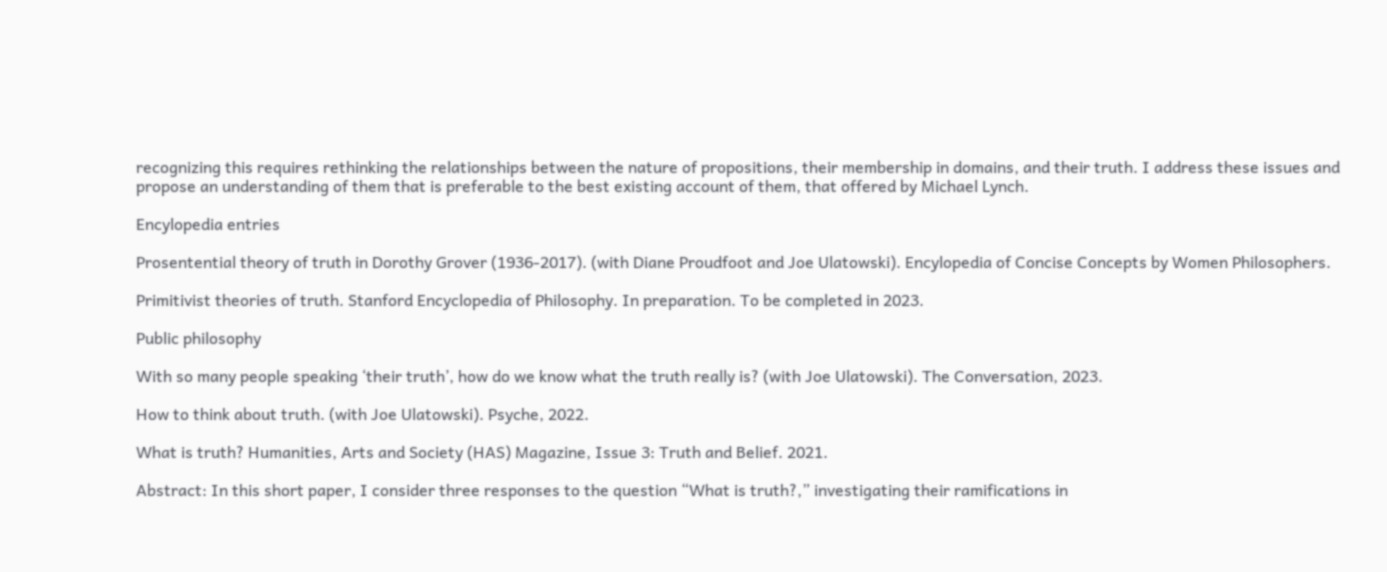recognizing this requires rethinking the relationships between the nature of propositions, their membership in domains, and their truth. I address these issues and propose an understanding of them that is preferable to the best existing account of them, that offered by Michael Lynch.

Encylopedia entries

Prosentential theory of truth in Dorothy Grover (1936-2017). (with Diane Proudfoot and Joe Ulatowski). Encylopedia of Concise Concepts by Women Philosophers.

Primitivist theories of truth. Stanford Encyclopedia of Philosophy. In preparation. To be completed in 2023.

Public philosophy

With so many people speaking ‘their truth’, how do we know what the truth really is? (with Joe Ulatowski). The Conversation, 2023.

How to think about truth. (with Joe Ulatowski). Psyche, 2022.

What is truth? Humanities, Arts and Society (HAS) Magazine, Issue 3: Truth and Belief. 2021.

Abstract: In this short paper, I consider three responses to the question “What is truth?,” investigating their ramifications in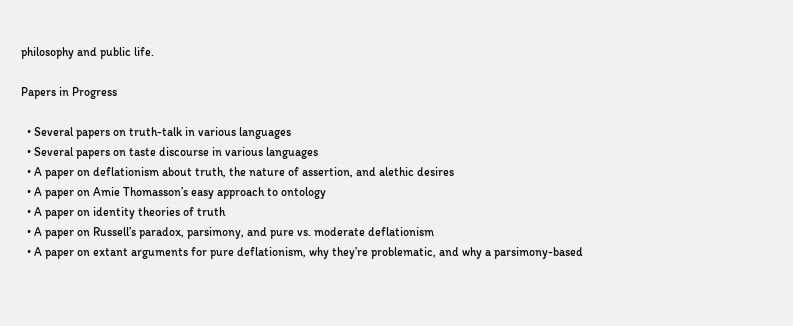philosophy and public life.

Papers in Progress

  • Several papers on truth-talk in various languages
  • Several papers on taste discourse in various languages
  • A paper on deflationism about truth, the nature of assertion, and alethic desires
  • A paper on Amie Thomasson’s easy approach to ontology
  • A paper on identity theories of truth
  • A paper on Russell’s paradox, parsimony, and pure vs. moderate deflationism
  • A paper on extant arguments for pure deflationism, why they’re problematic, and why a parsimony-based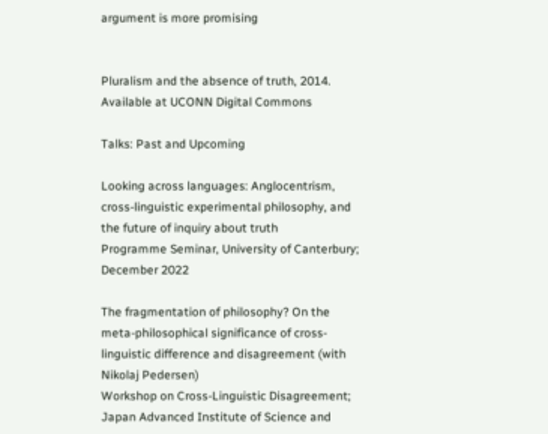argument is more promising


Pluralism and the absence of truth, 2014. Available at UCONN Digital Commons

Talks: Past and Upcoming

Looking across languages: Anglocentrism, cross-linguistic experimental philosophy, and the future of inquiry about truth
Programme Seminar, University of Canterbury; December 2022

The fragmentation of philosophy? On the meta-philosophical significance of cross-linguistic difference and disagreement (with Nikolaj Pedersen)
Workshop on Cross-Linguistic Disagreement; Japan Advanced Institute of Science and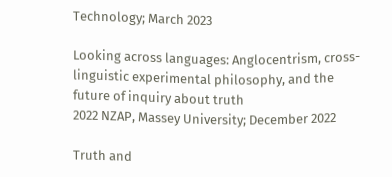Technology; March 2023

Looking across languages: Anglocentrism, cross-linguistic experimental philosophy, and the future of inquiry about truth
2022 NZAP, Massey University; December 2022

Truth and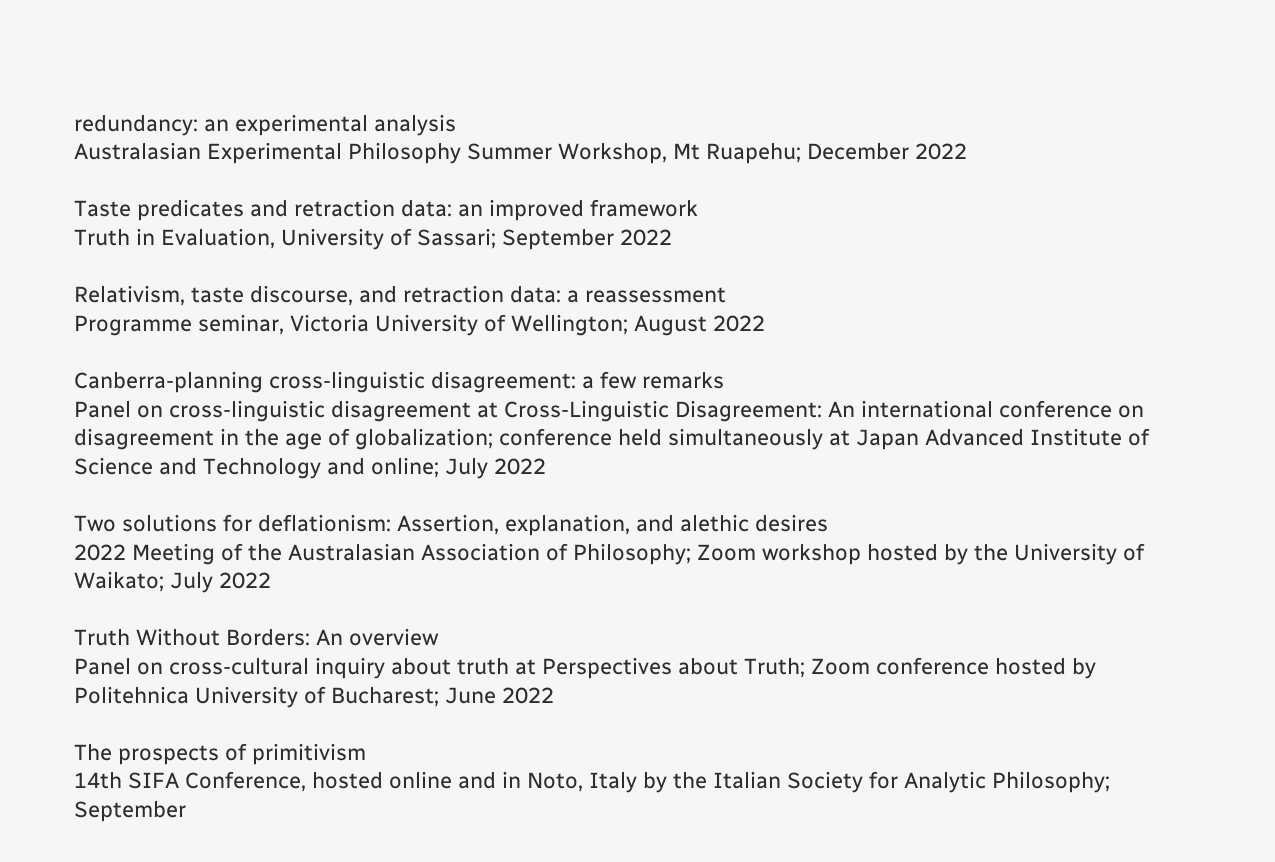redundancy: an experimental analysis
Australasian Experimental Philosophy Summer Workshop, Mt Ruapehu; December 2022

Taste predicates and retraction data: an improved framework
Truth in Evaluation, University of Sassari; September 2022

Relativism, taste discourse, and retraction data: a reassessment
Programme seminar, Victoria University of Wellington; August 2022

Canberra-planning cross-linguistic disagreement: a few remarks
Panel on cross-linguistic disagreement at Cross-Linguistic Disagreement: An international conference on disagreement in the age of globalization; conference held simultaneously at Japan Advanced Institute of Science and Technology and online; July 2022

Two solutions for deflationism: Assertion, explanation, and alethic desires
2022 Meeting of the Australasian Association of Philosophy; Zoom workshop hosted by the University of Waikato; July 2022

Truth Without Borders: An overview
Panel on cross-cultural inquiry about truth at Perspectives about Truth; Zoom conference hosted by Politehnica University of Bucharest; June 2022

The prospects of primitivism
14th SIFA Conference, hosted online and in Noto, Italy by the Italian Society for Analytic Philosophy; September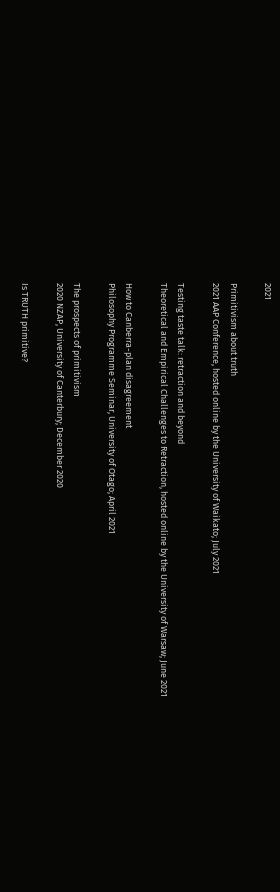2021

Primitivism about truth
2021 AAP Conference, hosted online by the University of Waikato; July 2021

Testing taste talk: retraction and beyond
Theoretical and Empirical Challenges to Retraction, hosted online by the University of Warsaw; June 2021

How to Canberra-plan disagreement
Philosophy Programme Seminar, University of Otago; April 2021

The prospects of primitivism
2020 NZAP, University of Canterbury; December 2020

Is TRUTH primitive?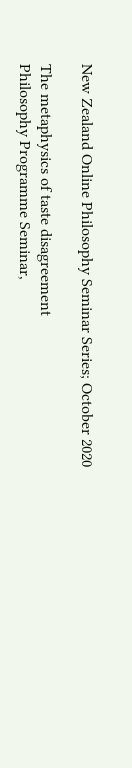New Zealand Online Philosophy Seminar Series; October 2020

The metaphysics of taste disagreement
Philosophy Programme Seminar,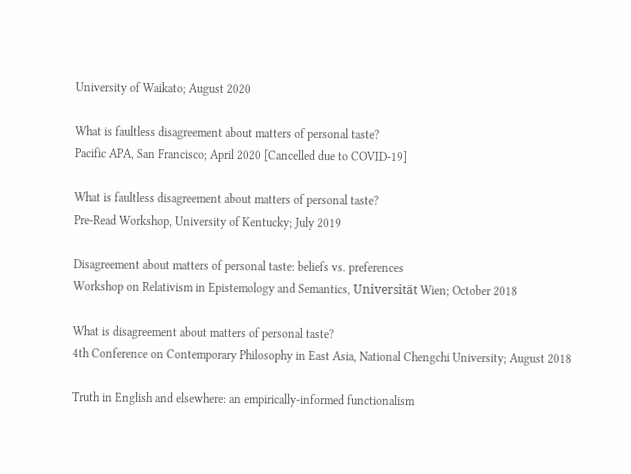University of Waikato; August 2020

What is faultless disagreement about matters of personal taste?
Pacific APA, San Francisco; April 2020 [Cancelled due to COVID-19]

What is faultless disagreement about matters of personal taste?
Pre-Read Workshop, University of Kentucky; July 2019

Disagreement about matters of personal taste: beliefs vs. preferences
Workshop on Relativism in Epistemology and Semantics, Universität Wien; October 2018

What is disagreement about matters of personal taste?
4th Conference on Contemporary Philosophy in East Asia, National Chengchi University; August 2018

Truth in English and elsewhere: an empirically-informed functionalism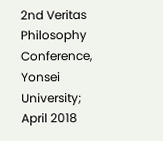2nd Veritas Philosophy Conference, Yonsei University; April 2018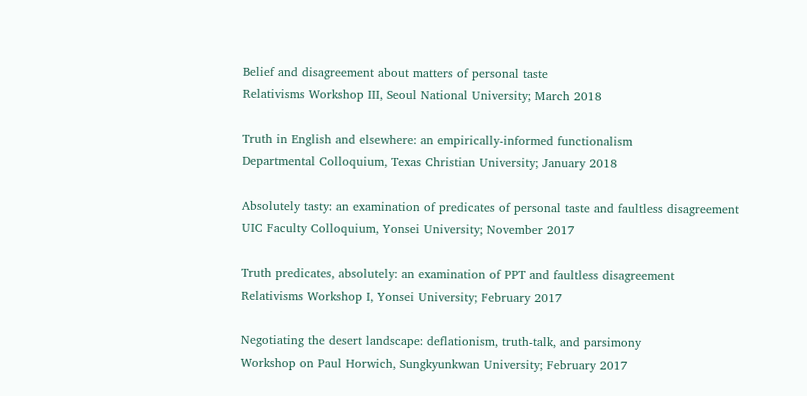Belief and disagreement about matters of personal taste
Relativisms Workshop III, Seoul National University; March 2018

Truth in English and elsewhere: an empirically-informed functionalism
Departmental Colloquium, Texas Christian University; January 2018

Absolutely tasty: an examination of predicates of personal taste and faultless disagreement
UIC Faculty Colloquium, Yonsei University; November 2017

Truth predicates, absolutely: an examination of PPT and faultless disagreement
Relativisms Workshop I, Yonsei University; February 2017

Negotiating the desert landscape: deflationism, truth-talk, and parsimony
Workshop on Paul Horwich, Sungkyunkwan University; February 2017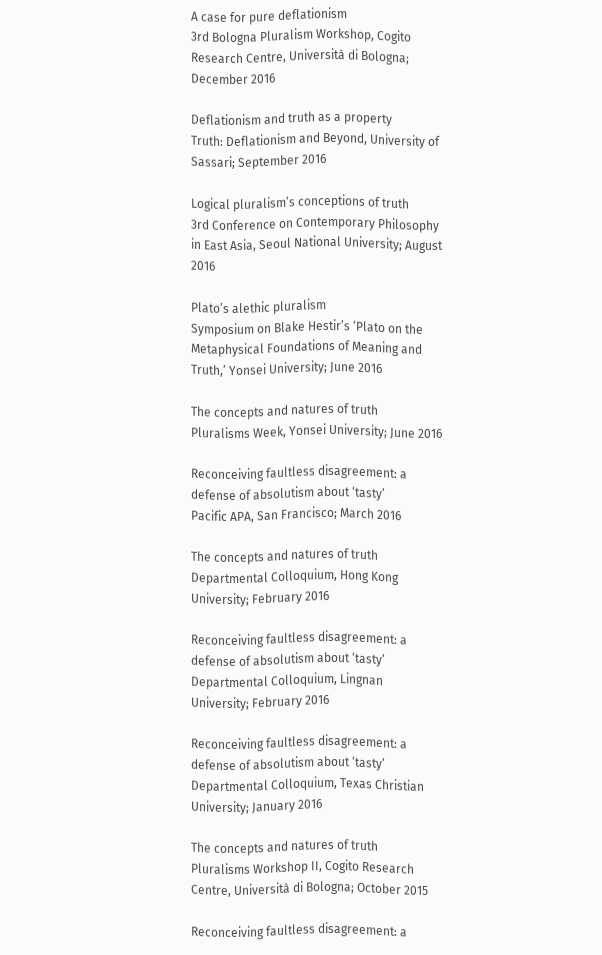A case for pure deflationism
3rd Bologna Pluralism Workshop, Cogito Research Centre, Università di Bologna; December 2016

Deflationism and truth as a property
Truth: Deflationism and Beyond, University of Sassari; September 2016

Logical pluralism’s conceptions of truth
3rd Conference on Contemporary Philosophy in East Asia, Seoul National University; August 2016

Plato’s alethic pluralism
Symposium on Blake Hestir’s ‘Plato on the Metaphysical Foundations of Meaning and Truth,’ Yonsei University; June 2016

The concepts and natures of truth
Pluralisms Week, Yonsei University; June 2016

Reconceiving faultless disagreement: a defense of absolutism about ‘tasty’
Pacific APA, San Francisco; March 2016

The concepts and natures of truth
Departmental Colloquium, Hong Kong University; February 2016

Reconceiving faultless disagreement: a defense of absolutism about ‘tasty’
Departmental Colloquium, Lingnan University; February 2016

Reconceiving faultless disagreement: a defense of absolutism about ‘tasty’
Departmental Colloquium, Texas Christian University; January 2016

The concepts and natures of truth
Pluralisms Workshop II, Cogito Research Centre, Università di Bologna; October 2015

Reconceiving faultless disagreement: a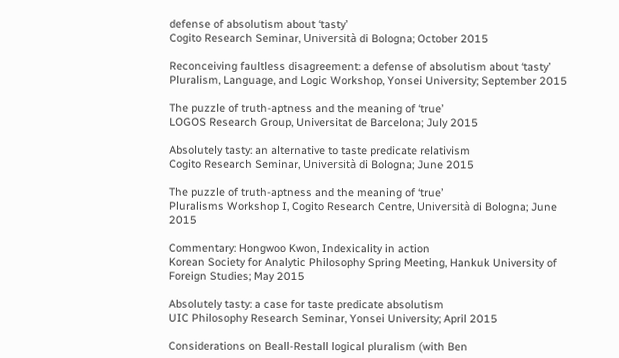defense of absolutism about ‘tasty’
Cogito Research Seminar, Università di Bologna; October 2015

Reconceiving faultless disagreement: a defense of absolutism about ‘tasty’
Pluralism, Language, and Logic Workshop, Yonsei University; September 2015

The puzzle of truth-aptness and the meaning of ‘true’
LOGOS Research Group, Universitat de Barcelona; July 2015

Absolutely tasty: an alternative to taste predicate relativism
Cogito Research Seminar, Università di Bologna; June 2015

The puzzle of truth-aptness and the meaning of ‘true’
Pluralisms Workshop I, Cogito Research Centre, Università di Bologna; June 2015

Commentary: Hongwoo Kwon, Indexicality in action
Korean Society for Analytic Philosophy Spring Meeting, Hankuk University of Foreign Studies; May 2015

Absolutely tasty: a case for taste predicate absolutism
UIC Philosophy Research Seminar, Yonsei University; April 2015

Considerations on Beall-Restall logical pluralism (with Ben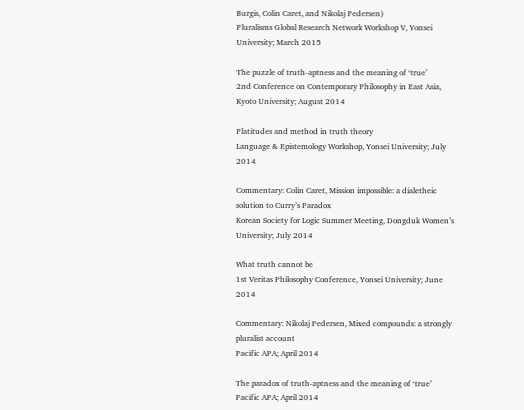Burgis, Colin Caret, and Nikolaj Pedersen)
Pluralisms Global Research Network Workshop V, Yonsei University; March 2015

The puzzle of truth-aptness and the meaning of ‘true’
2nd Conference on Contemporary Philosophy in East Asia, Kyoto University; August 2014

Platitudes and method in truth theory
Language & Epistemology Workshop, Yonsei University; July 2014

Commentary: Colin Caret, Mission impossible: a dialetheic solution to Curry’s Paradox
Korean Society for Logic Summer Meeting, Dongduk Women’s University; July 2014

What truth cannot be
1st Veritas Philosophy Conference, Yonsei University; June 2014

Commentary: Nikolaj Pedersen, Mixed compounds: a strongly pluralist account
Pacific APA; April 2014

The paradox of truth-aptness and the meaning of ‘true’
Pacific APA; April 2014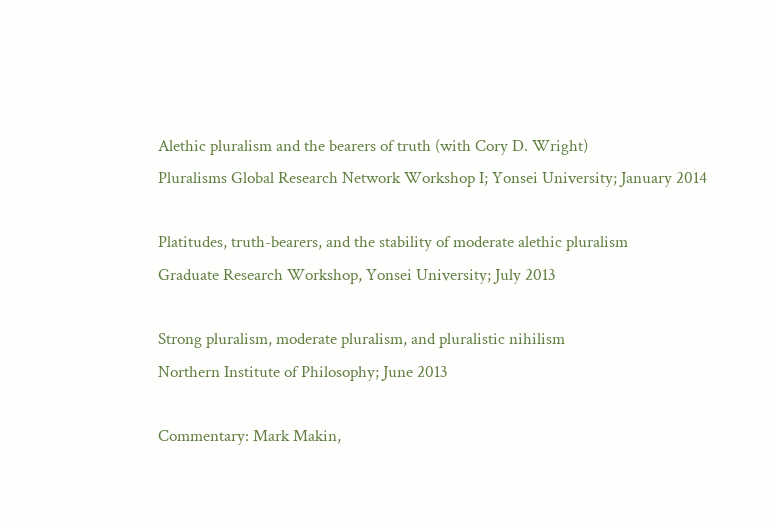Alethic pluralism and the bearers of truth (with Cory D. Wright)
Pluralisms Global Research Network Workshop I; Yonsei University; January 2014

Platitudes, truth-bearers, and the stability of moderate alethic pluralism
Graduate Research Workshop, Yonsei University; July 2013

Strong pluralism, moderate pluralism, and pluralistic nihilism
Northern Institute of Philosophy; June 2013

Commentary: Mark Makin,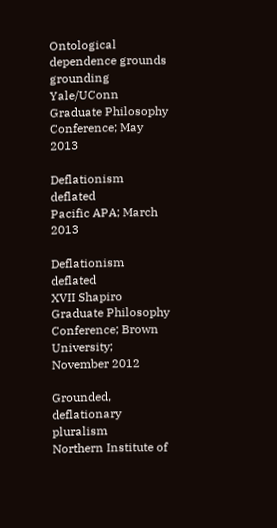Ontological dependence grounds grounding
Yale/UConn Graduate Philosophy Conference; May 2013

Deflationism deflated
Pacific APA; March 2013

Deflationism deflated
XVII Shapiro Graduate Philosophy Conference; Brown University; November 2012

Grounded, deflationary pluralism
Northern Institute of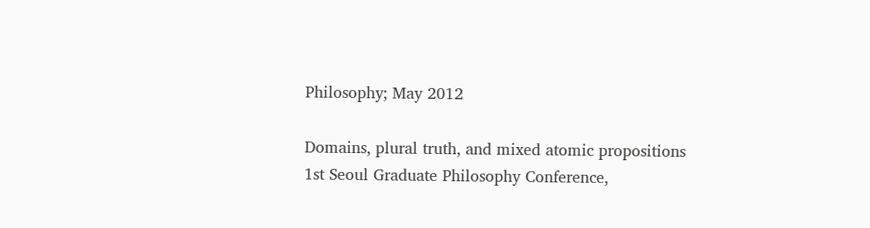Philosophy; May 2012

Domains, plural truth, and mixed atomic propositions
1st Seoul Graduate Philosophy Conference,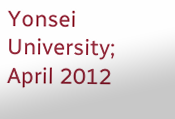Yonsei University; April 2012